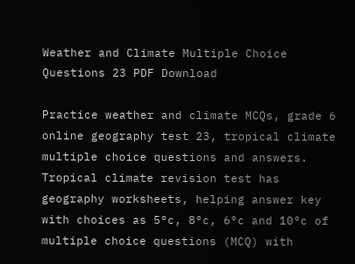Weather and Climate Multiple Choice Questions 23 PDF Download

Practice weather and climate MCQs, grade 6 online geography test 23, tropical climate multiple choice questions and answers. Tropical climate revision test has geography worksheets, helping answer key with choices as 5°c, 8°c, 6°c and 10°c of multiple choice questions (MCQ) with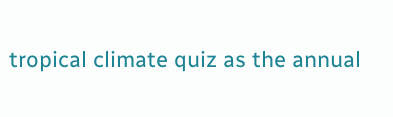tropical climate quiz as the annual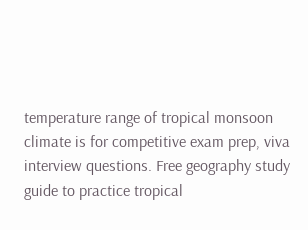temperature range of tropical monsoon climate is for competitive exam prep, viva interview questions. Free geography study guide to practice tropical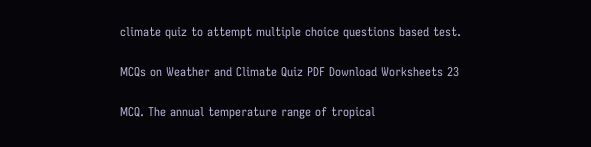climate quiz to attempt multiple choice questions based test.

MCQs on Weather and Climate Quiz PDF Download Worksheets 23

MCQ. The annual temperature range of tropical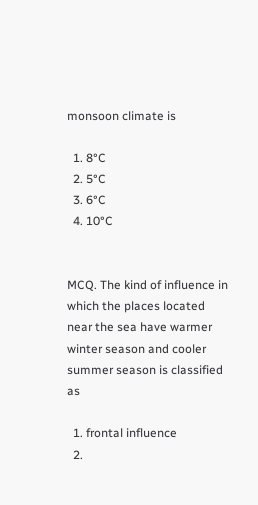monsoon climate is

  1. 8°C
  2. 5°C
  3. 6°C
  4. 10°C


MCQ. The kind of influence in which the places located near the sea have warmer winter season and cooler summer season is classified as

  1. frontal influence
  2.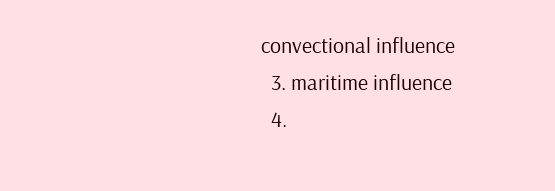convectional influence
  3. maritime influence
  4.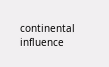continental influence